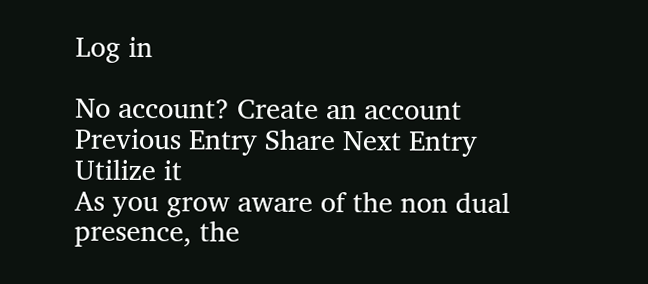Log in

No account? Create an account
Previous Entry Share Next Entry
Utilize it
As you grow aware of the non dual presence, the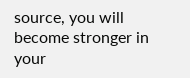source, you will become stronger in your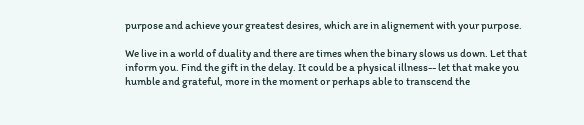purpose and achieve your greatest desires, which are in alignement with your purpose.

We live in a world of duality and there are times when the binary slows us down. Let that inform you. Find the gift in the delay. It could be a physical illness-- let that make you humble and grateful, more in the moment or perhaps able to transcend the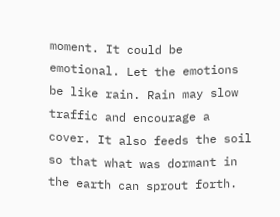moment. It could be emotional. Let the emotions be like rain. Rain may slow traffic and encourage a cover. It also feeds the soil so that what was dormant in the earth can sprout forth.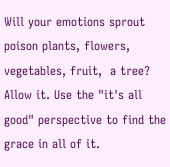Will your emotions sprout poison plants, flowers, vegetables, fruit,  a tree? Allow it. Use the "it's all good" perspective to find the grace in all of it.